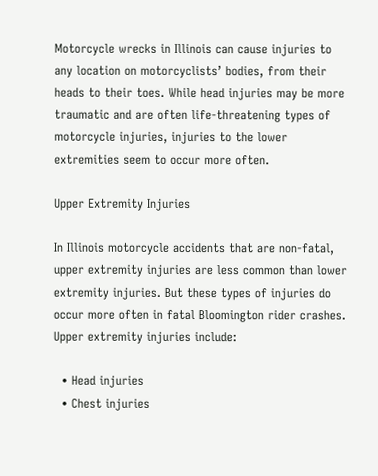Motorcycle wrecks in Illinois can cause injuries to any location on motorcyclists’ bodies, from their heads to their toes. While head injuries may be more traumatic and are often life-threatening types of motorcycle injuries, injuries to the lower extremities seem to occur more often.

Upper Extremity Injuries

In Illinois motorcycle accidents that are non-fatal, upper extremity injuries are less common than lower extremity injuries. But these types of injuries do occur more often in fatal Bloomington rider crashes. Upper extremity injuries include:

  • Head injuries
  • Chest injuries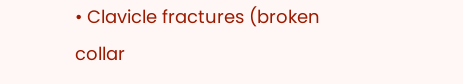• Clavicle fractures (broken collar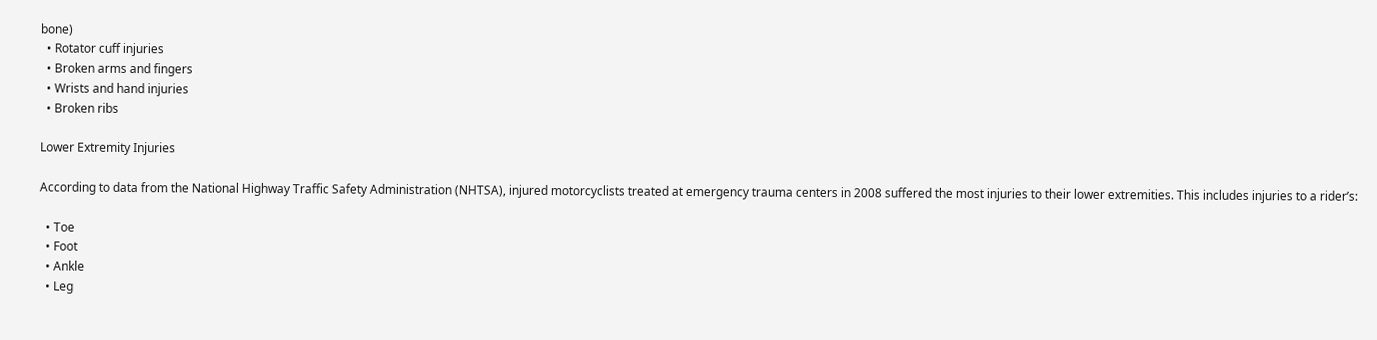bone)
  • Rotator cuff injuries
  • Broken arms and fingers
  • Wrists and hand injuries
  • Broken ribs

Lower Extremity Injuries

According to data from the National Highway Traffic Safety Administration (NHTSA), injured motorcyclists treated at emergency trauma centers in 2008 suffered the most injuries to their lower extremities. This includes injuries to a rider’s:

  • Toe
  • Foot
  • Ankle
  • Leg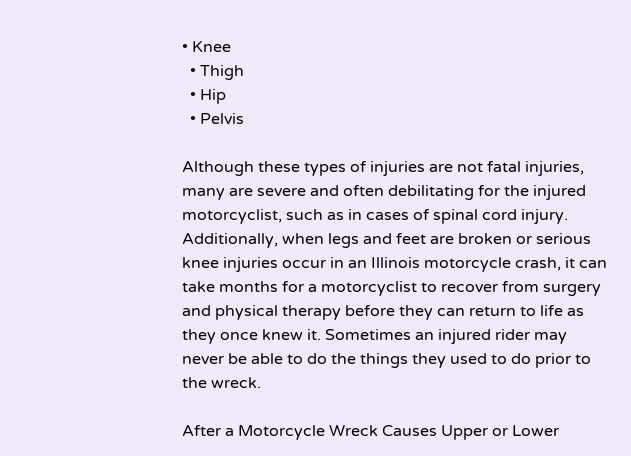• Knee
  • Thigh
  • Hip
  • Pelvis

Although these types of injuries are not fatal injuries, many are severe and often debilitating for the injured motorcyclist, such as in cases of spinal cord injury. Additionally, when legs and feet are broken or serious knee injuries occur in an Illinois motorcycle crash, it can take months for a motorcyclist to recover from surgery and physical therapy before they can return to life as they once knew it. Sometimes an injured rider may never be able to do the things they used to do prior to the wreck.

After a Motorcycle Wreck Causes Upper or Lower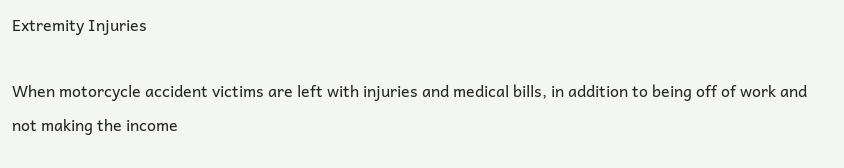Extremity Injuries

When motorcycle accident victims are left with injuries and medical bills, in addition to being off of work and not making the income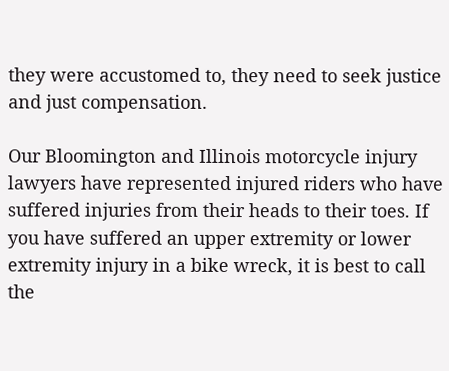they were accustomed to, they need to seek justice and just compensation.

Our Bloomington and Illinois motorcycle injury lawyers have represented injured riders who have suffered injuries from their heads to their toes. If you have suffered an upper extremity or lower extremity injury in a bike wreck, it is best to call the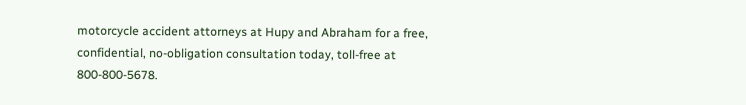motorcycle accident attorneys at Hupy and Abraham for a free, confidential, no-obligation consultation today, toll-free at 800-800-5678.